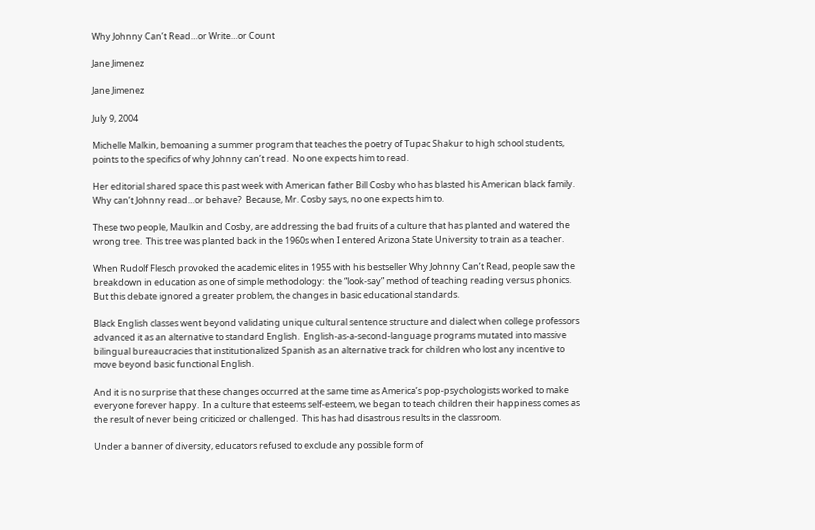Why Johnny Can’t Read…or Write…or Count

Jane Jimenez

Jane Jimenez

July 9, 2004

Michelle Malkin, bemoaning a summer program that teaches the poetry of Tupac Shakur to high school students, points to the specifics of why Johnny can’t read.  No one expects him to read.

Her editorial shared space this past week with American father Bill Cosby who has blasted his American black family.  Why can’t Johnny read…or behave?  Because, Mr. Cosby says, no one expects him to.

These two people, Maulkin and Cosby, are addressing the bad fruits of a culture that has planted and watered the wrong tree.  This tree was planted back in the 1960s when I entered Arizona State University to train as a teacher.

When Rudolf Flesch provoked the academic elites in 1955 with his bestseller Why Johnny Can’t Read, people saw the breakdown in education as one of simple methodology:  the “look-say” method of teaching reading versus phonics.  But this debate ignored a greater problem, the changes in basic educational standards.

Black English classes went beyond validating unique cultural sentence structure and dialect when college professors advanced it as an alternative to standard English.  English-as-a-second-language programs mutated into massive bilingual bureaucracies that institutionalized Spanish as an alternative track for children who lost any incentive to move beyond basic functional English.

And it is no surprise that these changes occurred at the same time as America’s pop-psychologists worked to make everyone forever happy.  In a culture that esteems self-esteem, we began to teach children their happiness comes as the result of never being criticized or challenged.  This has had disastrous results in the classroom.

Under a banner of diversity, educators refused to exclude any possible form of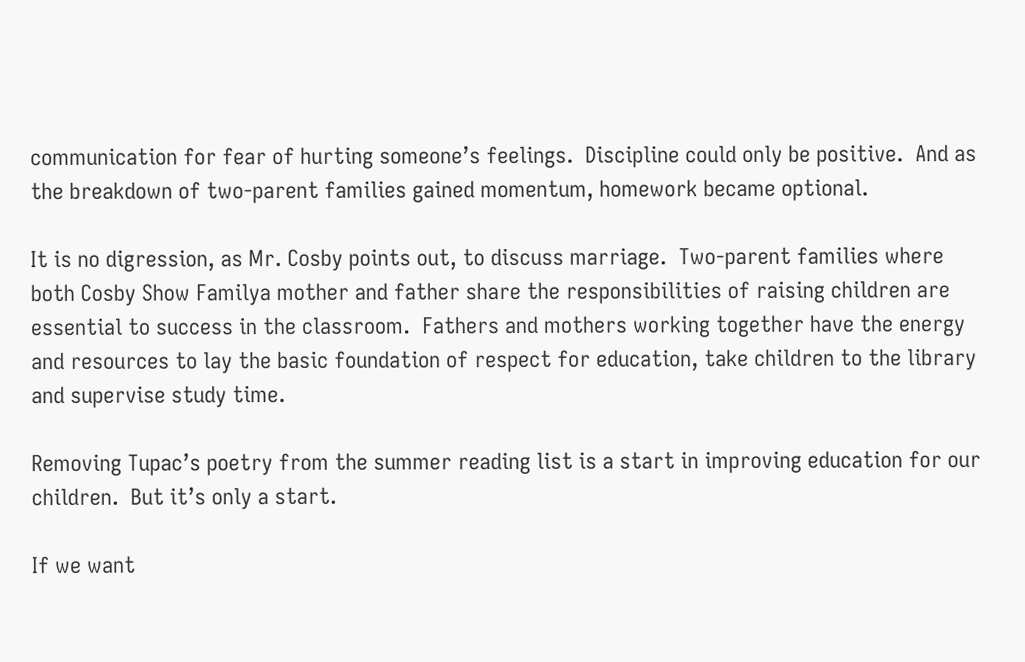communication for fear of hurting someone’s feelings.  Discipline could only be positive.  And as the breakdown of two-parent families gained momentum, homework became optional.

It is no digression, as Mr. Cosby points out, to discuss marriage.  Two-parent families where both Cosby Show Familya mother and father share the responsibilities of raising children are essential to success in the classroom.  Fathers and mothers working together have the energy and resources to lay the basic foundation of respect for education, take children to the library and supervise study time.

Removing Tupac’s poetry from the summer reading list is a start in improving education for our children.  But it’s only a start.

If we want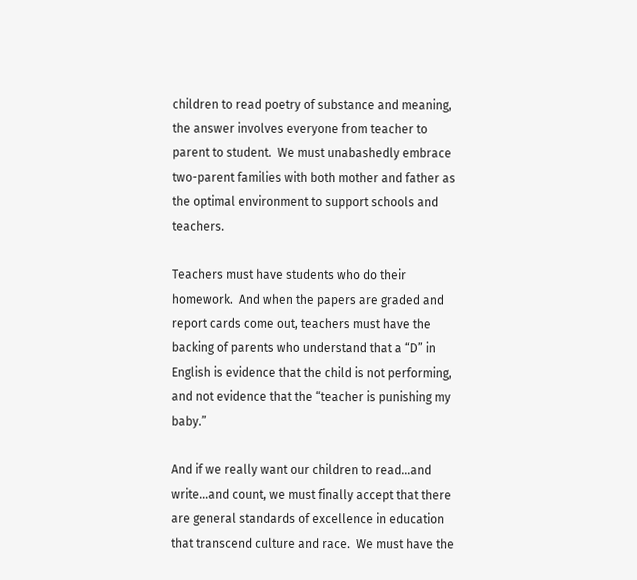children to read poetry of substance and meaning, the answer involves everyone from teacher to parent to student.  We must unabashedly embrace two-parent families with both mother and father as the optimal environment to support schools and teachers.

Teachers must have students who do their homework.  And when the papers are graded and report cards come out, teachers must have the backing of parents who understand that a “D” in English is evidence that the child is not performing, and not evidence that the “teacher is punishing my baby.”

And if we really want our children to read…and write…and count, we must finally accept that there are general standards of excellence in education that transcend culture and race.  We must have the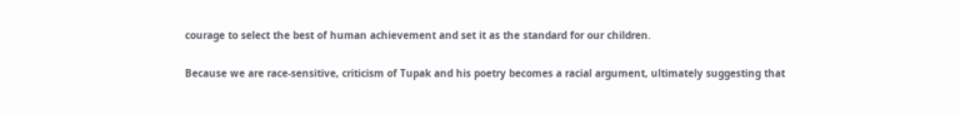courage to select the best of human achievement and set it as the standard for our children.

Because we are race-sensitive, criticism of Tupak and his poetry becomes a racial argument, ultimately suggesting that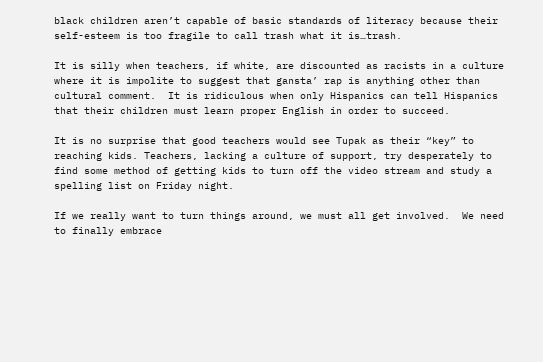black children aren’t capable of basic standards of literacy because their self-esteem is too fragile to call trash what it is…trash.

It is silly when teachers, if white, are discounted as racists in a culture where it is impolite to suggest that gansta’ rap is anything other than cultural comment.  It is ridiculous when only Hispanics can tell Hispanics that their children must learn proper English in order to succeed.

It is no surprise that good teachers would see Tupak as their “key” to reaching kids. Teachers, lacking a culture of support, try desperately to find some method of getting kids to turn off the video stream and study a spelling list on Friday night.

If we really want to turn things around, we must all get involved.  We need to finally embrace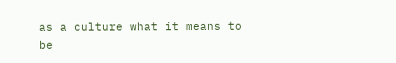as a culture what it means to be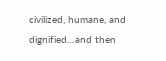civilized, humane, and dignified…and then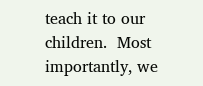teach it to our children.  Most importantly, we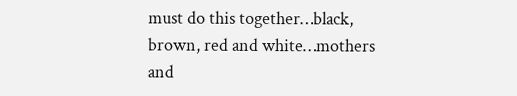must do this together…black, brown, red and white…mothers and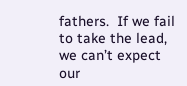fathers.  If we fail to take the lead, we can’t expect our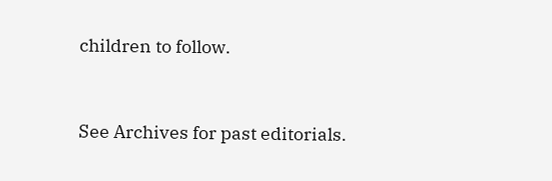children to follow.


See Archives for past editorials.